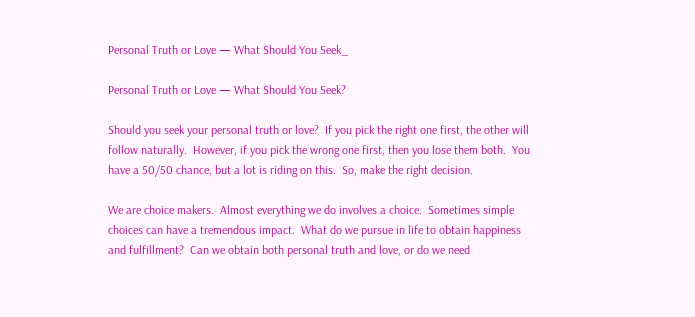Personal Truth or Love — What Should You Seek_

Personal Truth or Love — What Should You Seek?

Should you seek your personal truth or love?  If you pick the right one first, the other will follow naturally.  However, if you pick the wrong one first, then you lose them both.  You have a 50/50 chance, but a lot is riding on this.  So, make the right decision.

We are choice makers.  Almost everything we do involves a choice.  Sometimes simple choices can have a tremendous impact.  What do we pursue in life to obtain happiness and fulfillment?  Can we obtain both personal truth and love, or do we need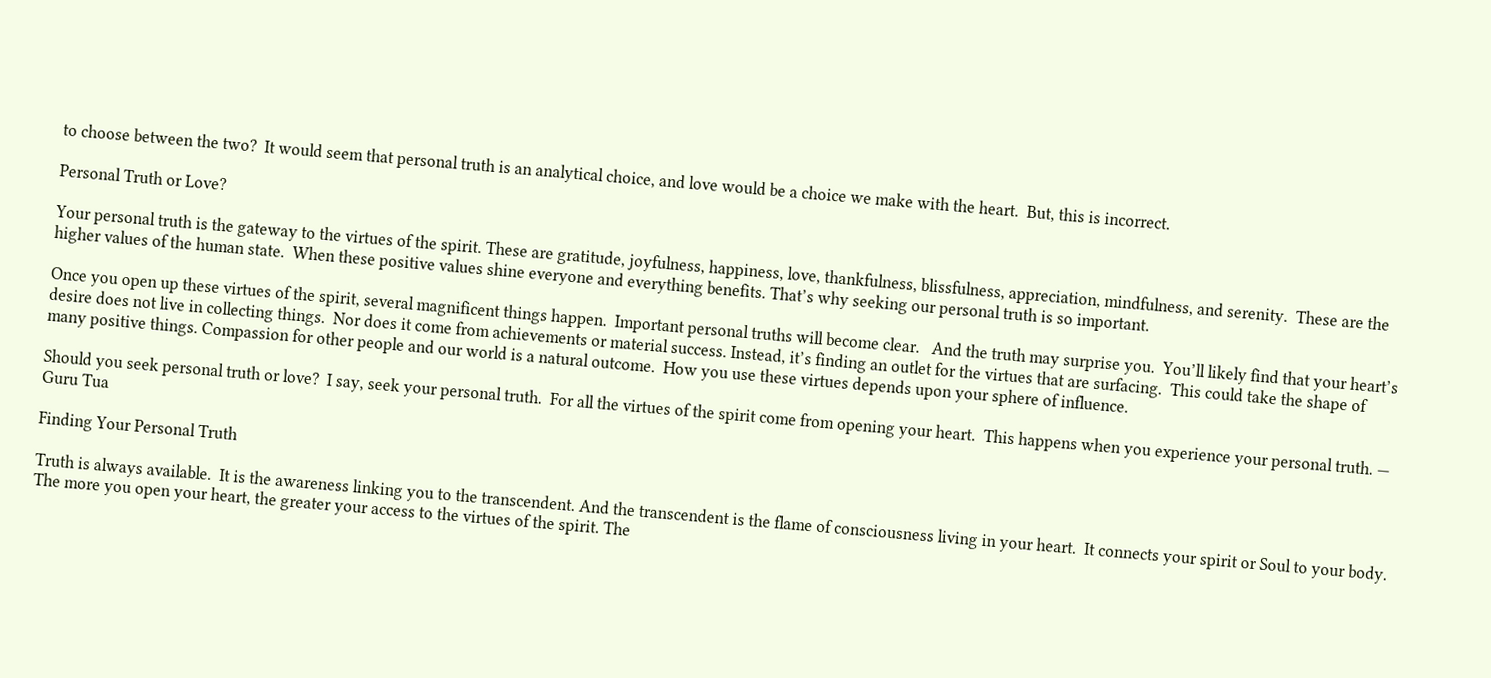to choose between the two?  It would seem that personal truth is an analytical choice, and love would be a choice we make with the heart.  But, this is incorrect.

Personal Truth or Love?

Your personal truth is the gateway to the virtues of the spirit. These are gratitude, joyfulness, happiness, love, thankfulness, blissfulness, appreciation, mindfulness, and serenity.  These are the higher values of the human state.  When these positive values shine everyone and everything benefits. That’s why seeking our personal truth is so important.

Once you open up these virtues of the spirit, several magnificent things happen.  Important personal truths will become clear.   And the truth may surprise you.  You’ll likely find that your heart’s desire does not live in collecting things.  Nor does it come from achievements or material success. Instead, it’s finding an outlet for the virtues that are surfacing.  This could take the shape of many positive things. Compassion for other people and our world is a natural outcome.  How you use these virtues depends upon your sphere of influence.

Should you seek personal truth or love?  I say, seek your personal truth.  For all the virtues of the spirit come from opening your heart.  This happens when you experience your personal truth. — Guru Tua

Finding Your Personal Truth

Truth is always available.  It is the awareness linking you to the transcendent. And the transcendent is the flame of consciousness living in your heart.  It connects your spirit or Soul to your body.  The more you open your heart, the greater your access to the virtues of the spirit. The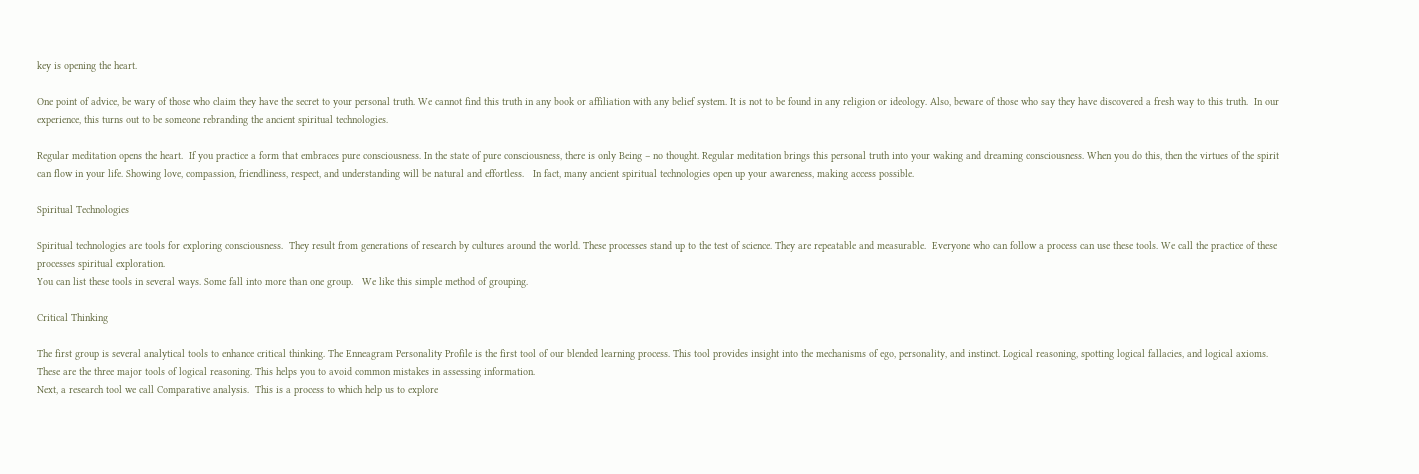key is opening the heart.

One point of advice, be wary of those who claim they have the secret to your personal truth. We cannot find this truth in any book or affiliation with any belief system. It is not to be found in any religion or ideology. Also, beware of those who say they have discovered a fresh way to this truth.  In our experience, this turns out to be someone rebranding the ancient spiritual technologies.

Regular meditation opens the heart.  If you practice a form that embraces pure consciousness. In the state of pure consciousness, there is only Being – no thought. Regular meditation brings this personal truth into your waking and dreaming consciousness. When you do this, then the virtues of the spirit can flow in your life. Showing love, compassion, friendliness, respect, and understanding will be natural and effortless.   In fact, many ancient spiritual technologies open up your awareness, making access possible.

Spiritual Technologies

Spiritual technologies are tools for exploring consciousness.  They result from generations of research by cultures around the world. These processes stand up to the test of science. They are repeatable and measurable.  Everyone who can follow a process can use these tools. We call the practice of these processes spiritual exploration.
You can list these tools in several ways. Some fall into more than one group.   We like this simple method of grouping.

Critical Thinking

The first group is several analytical tools to enhance critical thinking. The Enneagram Personality Profile is the first tool of our blended learning process. This tool provides insight into the mechanisms of ego, personality, and instinct. Logical reasoning, spotting logical fallacies, and logical axioms. These are the three major tools of logical reasoning. This helps you to avoid common mistakes in assessing information.
Next, a research tool we call Comparative analysis.  This is a process to which help us to explore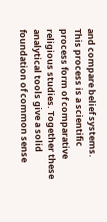and compare belief systems.  This process is a scientific process form of comparative religious studies. Together these analytical tools give a solid foundation of common sense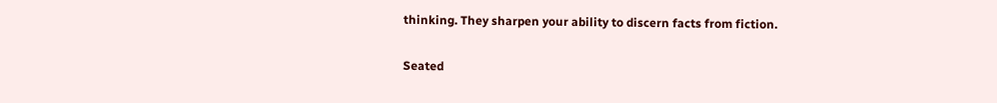thinking. They sharpen your ability to discern facts from fiction.

Seated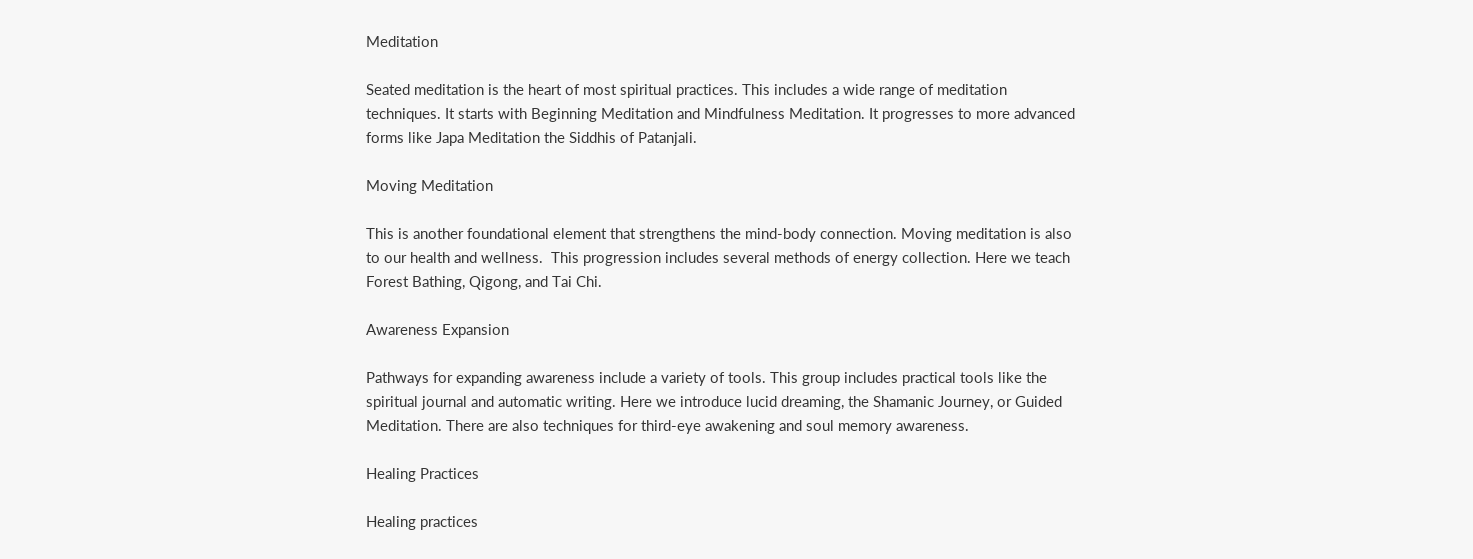Meditation

Seated meditation is the heart of most spiritual practices. This includes a wide range of meditation techniques. It starts with Beginning Meditation and Mindfulness Meditation. It progresses to more advanced forms like Japa Meditation the Siddhis of Patanjali.

Moving Meditation

This is another foundational element that strengthens the mind-body connection. Moving meditation is also to our health and wellness.  This progression includes several methods of energy collection. Here we teach Forest Bathing, Qigong, and Tai Chi.

Awareness Expansion

Pathways for expanding awareness include a variety of tools. This group includes practical tools like the spiritual journal and automatic writing. Here we introduce lucid dreaming, the Shamanic Journey, or Guided Meditation. There are also techniques for third-eye awakening and soul memory awareness.

Healing Practices

Healing practices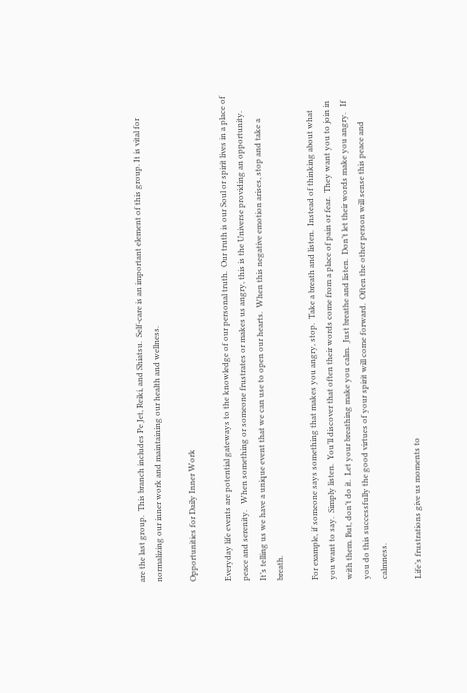are the last group.  This branch includes Pe Jet, Reiki, and Shiatsu.  Self-care is an important element of this group. It is vital for normalizing our inner work and maintaining our health and wellness.

Opportunities for Daily Inner Work

Everyday life events are potential gateways to the knowledge of our personal truth.  Our truth is our Soul or spirit lives in a place of peace and serenity.   When something or someone frustrates or makes us angry, this is the Universe providing an opportunity.  It’s telling us we have a unique event that we can use to open our hearts.  When this negative emotion arises, stop and take a breath.

For example, if someone says something that makes you angry, stop.  Take a breath and listen.  Instead of thinking about what you want to say.  Simply listen.  You’ll discover that often their words come from a place of pain or fear.  They want you to join in with them. But, don’t do it.  Let your breathing make you calm.  Just breathe and listen.  Don’t let their words make you angry.   If you do this successfully the good virtues of your spirit will come forward.  Often the other person will sense this peace and calmness.

Life’s frustrations give us moments to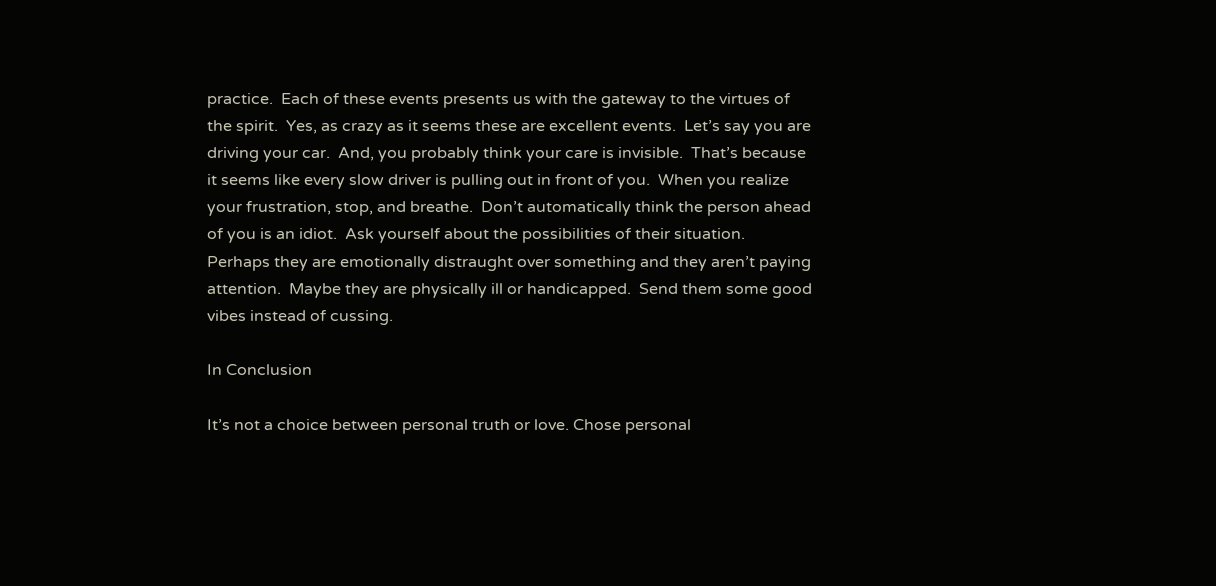practice.  Each of these events presents us with the gateway to the virtues of the spirit.  Yes, as crazy as it seems these are excellent events.  Let’s say you are driving your car.  And, you probably think your care is invisible.  That’s because it seems like every slow driver is pulling out in front of you.  When you realize your frustration, stop, and breathe.  Don’t automatically think the person ahead of you is an idiot.  Ask yourself about the possibilities of their situation.  Perhaps they are emotionally distraught over something and they aren’t paying attention.  Maybe they are physically ill or handicapped.  Send them some good vibes instead of cussing.

In Conclusion

It’s not a choice between personal truth or love. Chose personal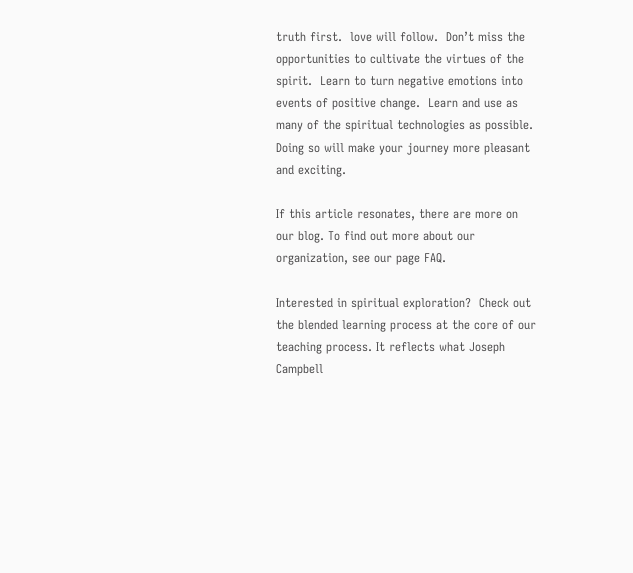truth first.  love will follow.  Don’t miss the opportunities to cultivate the virtues of the spirit.  Learn to turn negative emotions into events of positive change.  Learn and use as many of the spiritual technologies as possible.  Doing so will make your journey more pleasant and exciting.

If this article resonates, there are more on our blog. To find out more about our organization, see our page FAQ.

Interested in spiritual exploration?  Check out the blended learning process at the core of our teaching process. It reflects what Joseph Campbell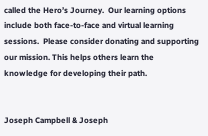called the Hero’s Journey.  Our learning options include both face-to-face and virtual learning sessions.  Please consider donating and supporting our mission. This helps others learn the knowledge for developing their path.


Joseph Campbell & Joseph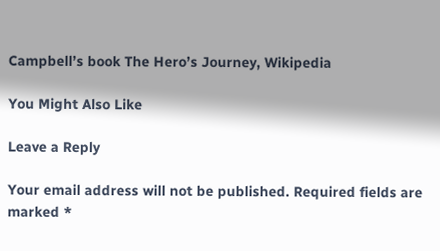Campbell’s book The Hero’s Journey, Wikipedia

You Might Also Like

Leave a Reply

Your email address will not be published. Required fields are marked *